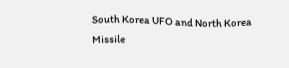South Korea UFO and North Korea Missile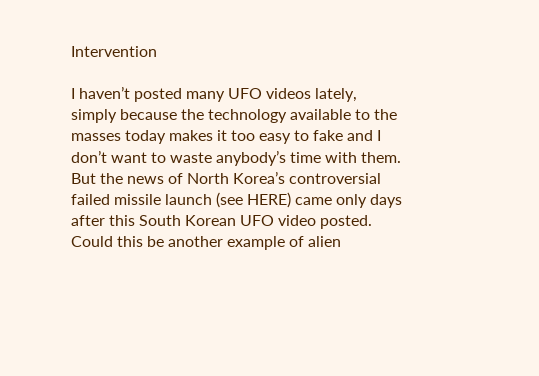Intervention

I haven’t posted many UFO videos lately, simply because the technology available to the masses today makes it too easy to fake and I don’t want to waste anybody’s time with them. But the news of North Korea’s controversial failed missile launch (see HERE) came only days after this South Korean UFO video posted. Could this be another example of alien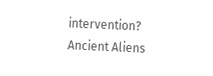intervention? Ancient Aliens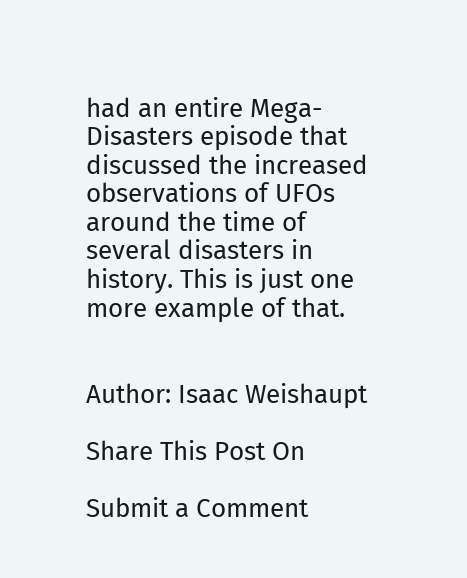had an entire Mega-Disasters episode that discussed the increased observations of UFOs around the time of several disasters in history. This is just one more example of that.


Author: Isaac Weishaupt

Share This Post On

Submit a Comment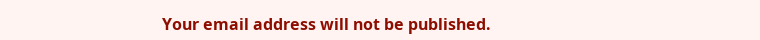Your email address will not be published.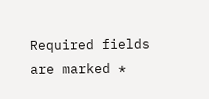Required fields are marked *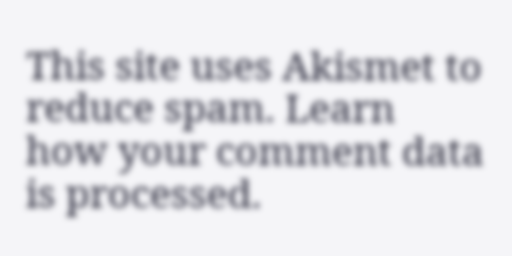This site uses Akismet to reduce spam. Learn how your comment data is processed.